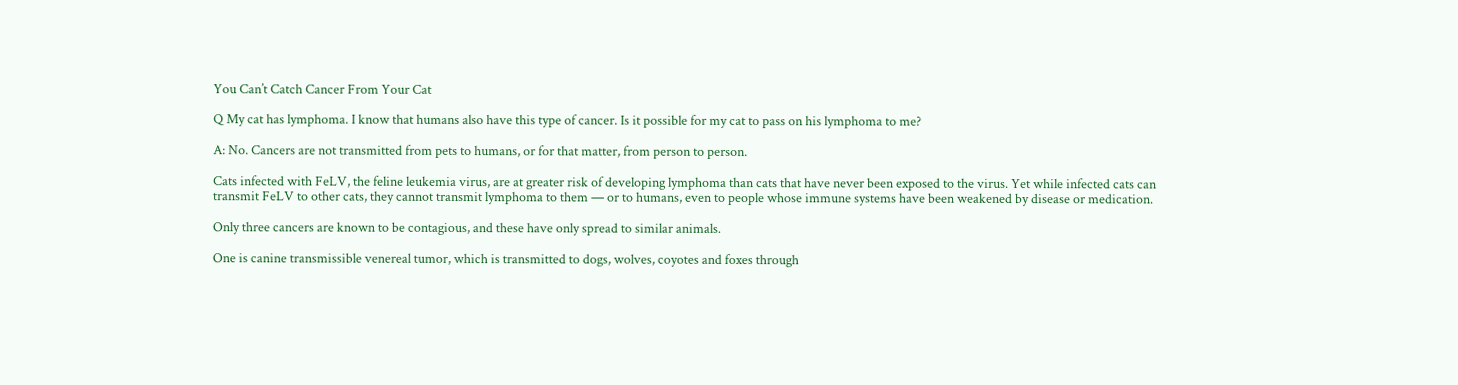You Can’t Catch Cancer From Your Cat

Q My cat has lymphoma. I know that humans also have this type of cancer. Is it possible for my cat to pass on his lymphoma to me?

A: No. Cancers are not transmitted from pets to humans, or for that matter, from person to person.

Cats infected with FeLV, the feline leukemia virus, are at greater risk of developing lymphoma than cats that have never been exposed to the virus. Yet while infected cats can transmit FeLV to other cats, they cannot transmit lymphoma to them — or to humans, even to people whose immune systems have been weakened by disease or medication.

Only three cancers are known to be contagious, and these have only spread to similar animals.

One is canine transmissible venereal tumor, which is transmitted to dogs, wolves, coyotes and foxes through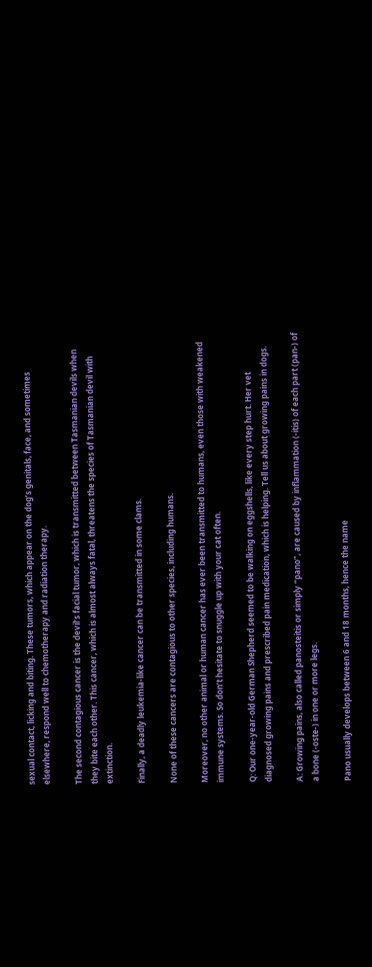sexual contact, licking and biting. These tumors, which appear on the dog’s genitals, face, and sometimes elsewhere, respond well to chemotherapy and radiation therapy.

The second contagious cancer is the devil’s facial tumor, which is transmitted between Tasmanian devils when they bite each other. This cancer, which is almost always fatal, threatens the species of Tasmanian devil with extinction.

Finally, a deadly leukemia-like cancer can be transmitted in some clams.

None of these cancers are contagious to other species, including humans.

Moreover, no other animal or human cancer has ever been transmitted to humans, even those with weakened immune systems. So don’t hesitate to snuggle up with your cat often.

Q: Our one-year-old German Shepherd seemed to be walking on eggshells, like every step hurt. Her vet diagnosed growing pains and prescribed pain medication, which is helping. Tell us about growing pains in dogs.

A: Growing pains, also called panosteitis or simply “pano”, are caused by inflammation (-itis) of each part (pan-) of a bone (-oste-) in one or more legs.

Pano usually develops between 6 and 18 months, hence the name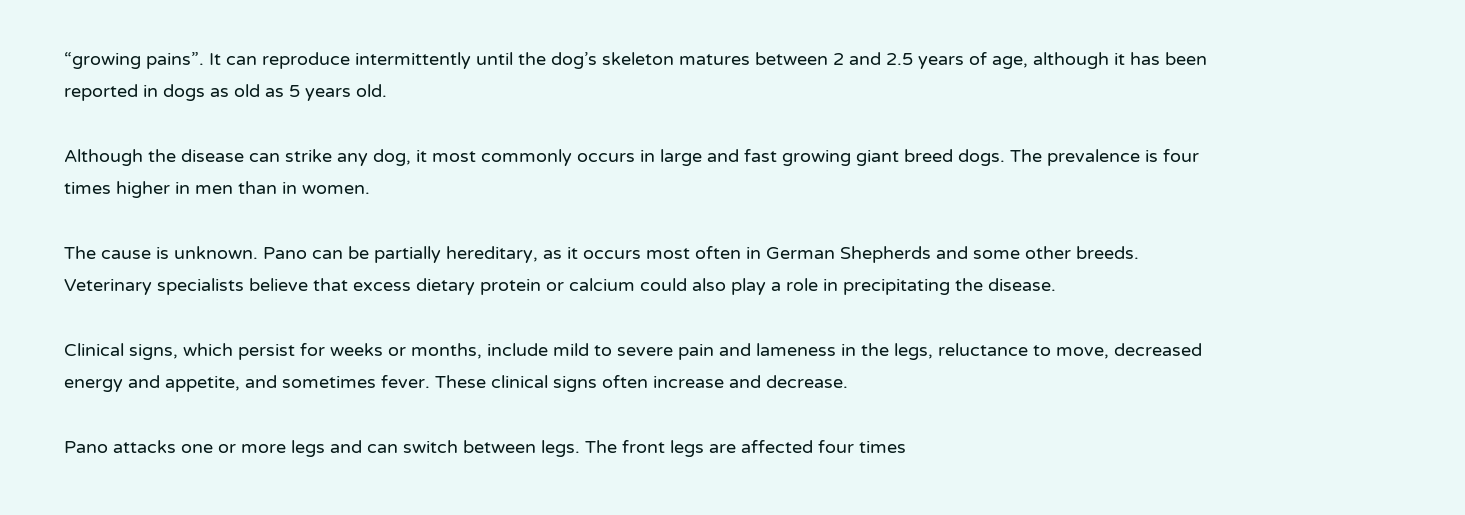“growing pains”. It can reproduce intermittently until the dog’s skeleton matures between 2 and 2.5 years of age, although it has been reported in dogs as old as 5 years old.

Although the disease can strike any dog, it most commonly occurs in large and fast growing giant breed dogs. The prevalence is four times higher in men than in women.

The cause is unknown. Pano can be partially hereditary, as it occurs most often in German Shepherds and some other breeds. Veterinary specialists believe that excess dietary protein or calcium could also play a role in precipitating the disease.

Clinical signs, which persist for weeks or months, include mild to severe pain and lameness in the legs, reluctance to move, decreased energy and appetite, and sometimes fever. These clinical signs often increase and decrease.

Pano attacks one or more legs and can switch between legs. The front legs are affected four times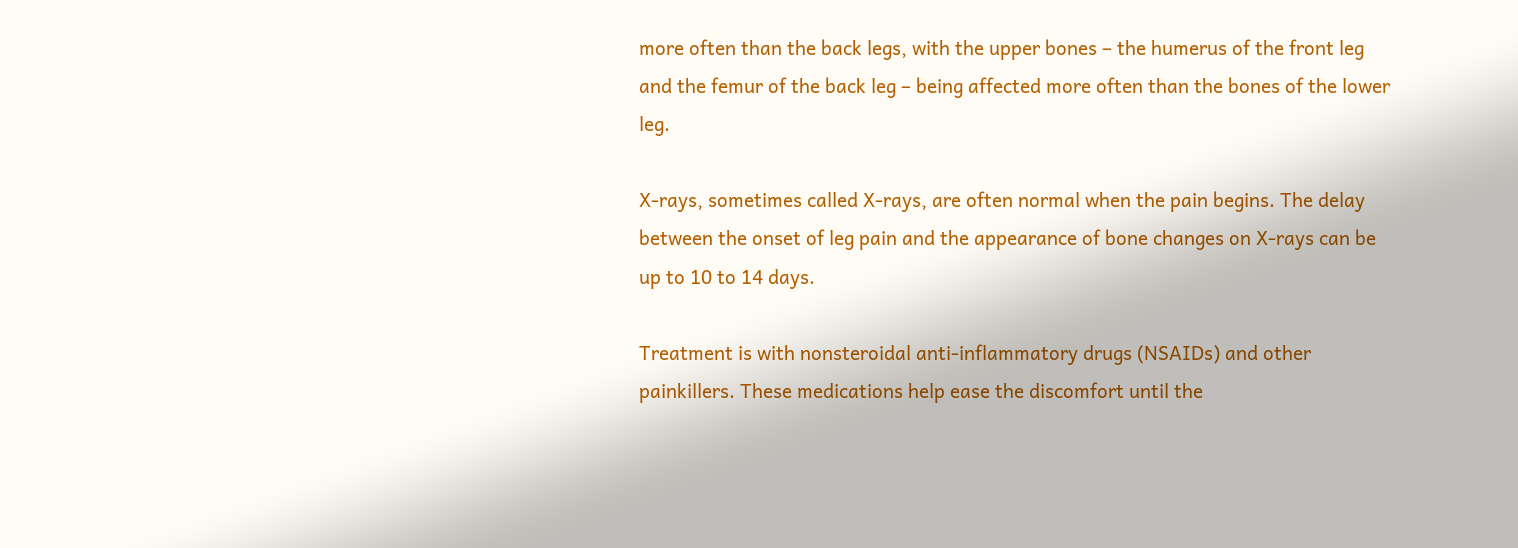more often than the back legs, with the upper bones – the humerus of the front leg and the femur of the back leg – being affected more often than the bones of the lower leg.

X-rays, sometimes called X-rays, are often normal when the pain begins. The delay between the onset of leg pain and the appearance of bone changes on X-rays can be up to 10 to 14 days.

Treatment is with nonsteroidal anti-inflammatory drugs (NSAIDs) and other painkillers. These medications help ease the discomfort until the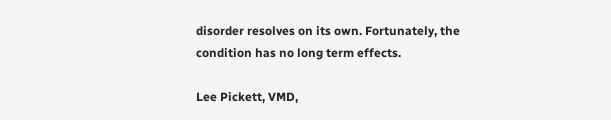disorder resolves on its own. Fortunately, the condition has no long term effects.

Lee Pickett, VMD,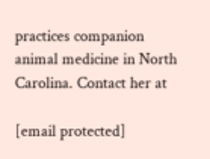practices companion animal medicine in North Carolina. Contact her at

[email protected]